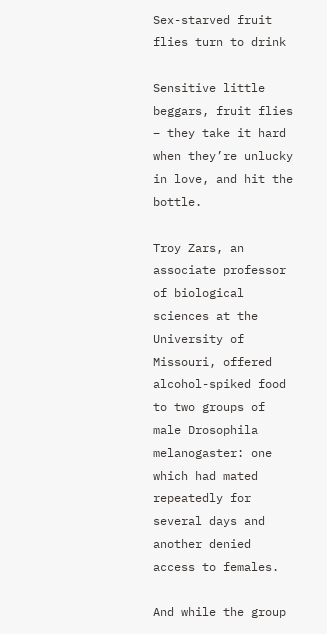Sex-starved fruit flies turn to drink

Sensitive little beggars, fruit flies – they take it hard when they’re unlucky in love, and hit the bottle.

Troy Zars, an associate professor of biological sciences at the University of Missouri, offered alcohol-spiked food to two groups of male Drosophila melanogaster: one which had mated repeatedly for several days and another denied access to females.

And while the group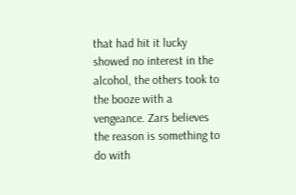that had hit it lucky showed no interest in the alcohol, the others took to the booze with a vengeance. Zars believes the reason is something to do with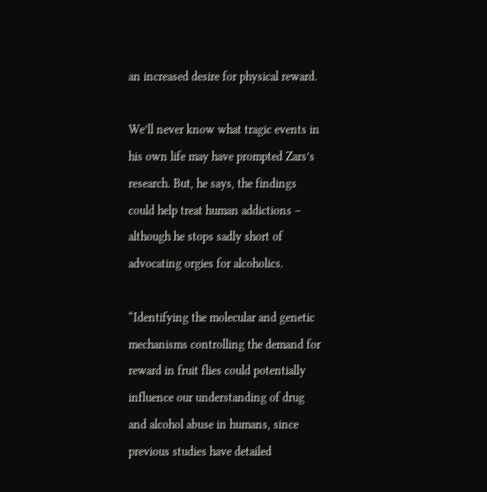an increased desire for physical reward.

We’ll never know what tragic events in his own life may have prompted Zars’s research. But, he says, the findings could help treat human addictions – although he stops sadly short of advocating orgies for alcoholics.

“Identifying the molecular and genetic mechanisms controlling the demand for reward in fruit flies could potentially influence our understanding of drug and alcohol abuse in humans, since previous studies have detailed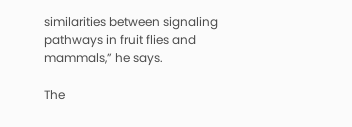similarities between signaling pathways in fruit flies and mammals,” he says.

The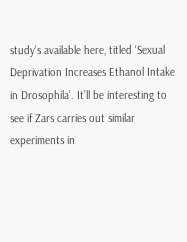study’s available here, titled ‘Sexual Deprivation Increases Ethanol Intake in Drosophila’. It’ll be interesting to see if Zars carries out similar experiments in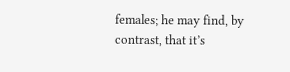females; he may find, by contrast, that it’s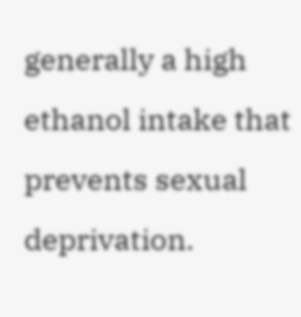generally a high ethanol intake that prevents sexual deprivation.